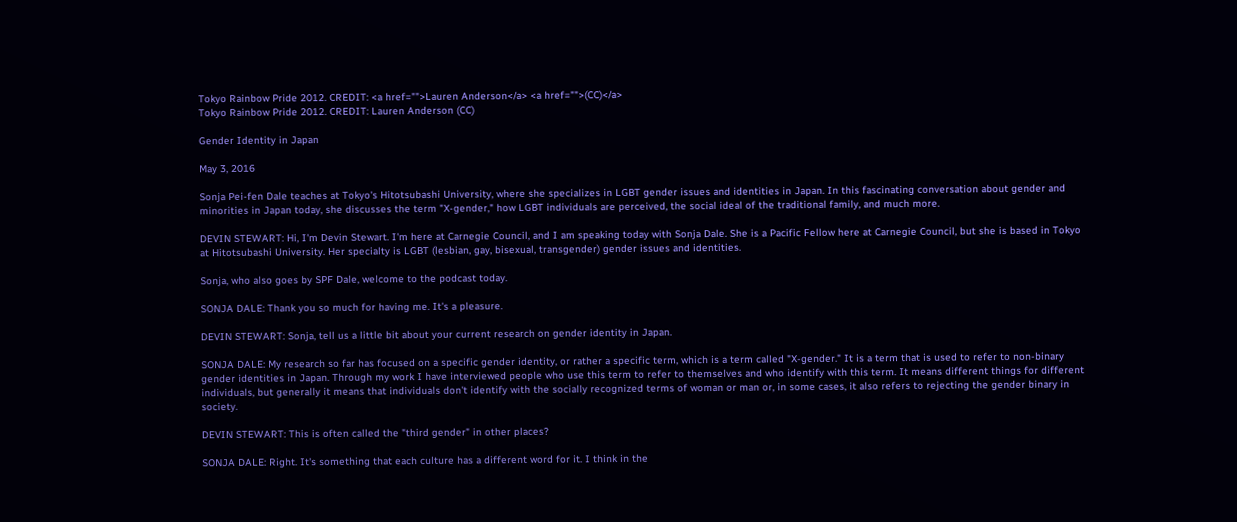Tokyo Rainbow Pride 2012. CREDIT: <a href="">Lauren Anderson</a> <a href="">(CC)</a>
Tokyo Rainbow Pride 2012. CREDIT: Lauren Anderson (CC)

Gender Identity in Japan

May 3, 2016

Sonja Pei-fen Dale teaches at Tokyo's Hitotsubashi University, where she specializes in LGBT gender issues and identities in Japan. In this fascinating conversation about gender and minorities in Japan today, she discusses the term "X-gender," how LGBT individuals are perceived, the social ideal of the traditional family, and much more.

DEVIN STEWART: Hi, I'm Devin Stewart. I'm here at Carnegie Council, and I am speaking today with Sonja Dale. She is a Pacific Fellow here at Carnegie Council, but she is based in Tokyo at Hitotsubashi University. Her specialty is LGBT (lesbian, gay, bisexual, transgender) gender issues and identities.

Sonja, who also goes by SPF Dale, welcome to the podcast today.

SONJA DALE: Thank you so much for having me. It's a pleasure.

DEVIN STEWART: Sonja, tell us a little bit about your current research on gender identity in Japan.

SONJA DALE: My research so far has focused on a specific gender identity, or rather a specific term, which is a term called "X-gender." It is a term that is used to refer to non-binary gender identities in Japan. Through my work I have interviewed people who use this term to refer to themselves and who identify with this term. It means different things for different individuals, but generally it means that individuals don't identify with the socially recognized terms of woman or man or, in some cases, it also refers to rejecting the gender binary in society.

DEVIN STEWART: This is often called the "third gender" in other places?

SONJA DALE: Right. It's something that each culture has a different word for it. I think in the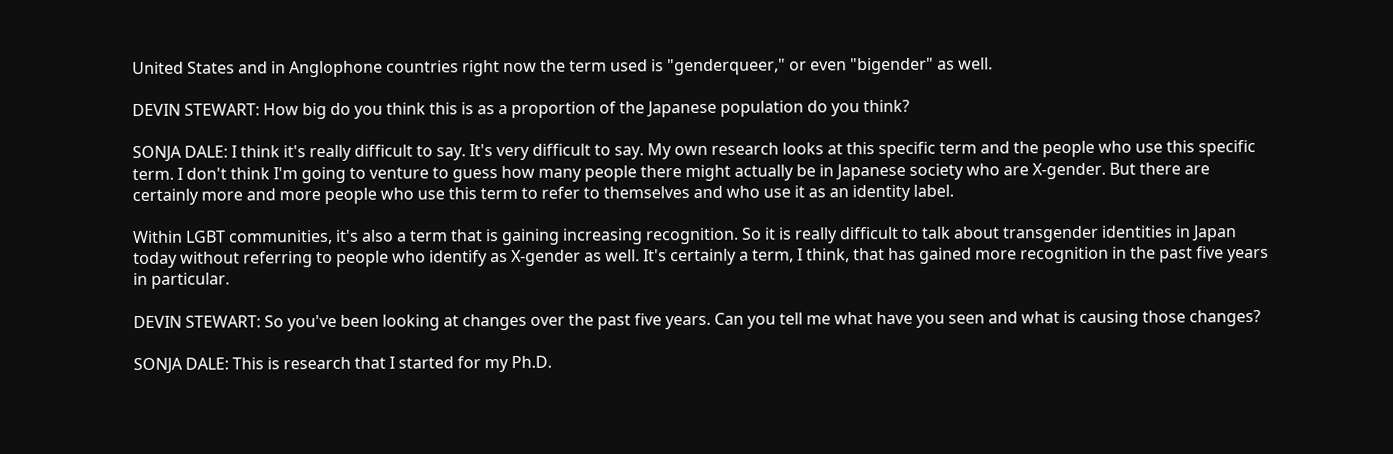United States and in Anglophone countries right now the term used is "genderqueer," or even "bigender" as well.

DEVIN STEWART: How big do you think this is as a proportion of the Japanese population do you think?

SONJA DALE: I think it's really difficult to say. It's very difficult to say. My own research looks at this specific term and the people who use this specific term. I don't think I'm going to venture to guess how many people there might actually be in Japanese society who are X-gender. But there are certainly more and more people who use this term to refer to themselves and who use it as an identity label.

Within LGBT communities, it's also a term that is gaining increasing recognition. So it is really difficult to talk about transgender identities in Japan today without referring to people who identify as X-gender as well. It's certainly a term, I think, that has gained more recognition in the past five years in particular.

DEVIN STEWART: So you've been looking at changes over the past five years. Can you tell me what have you seen and what is causing those changes?

SONJA DALE: This is research that I started for my Ph.D.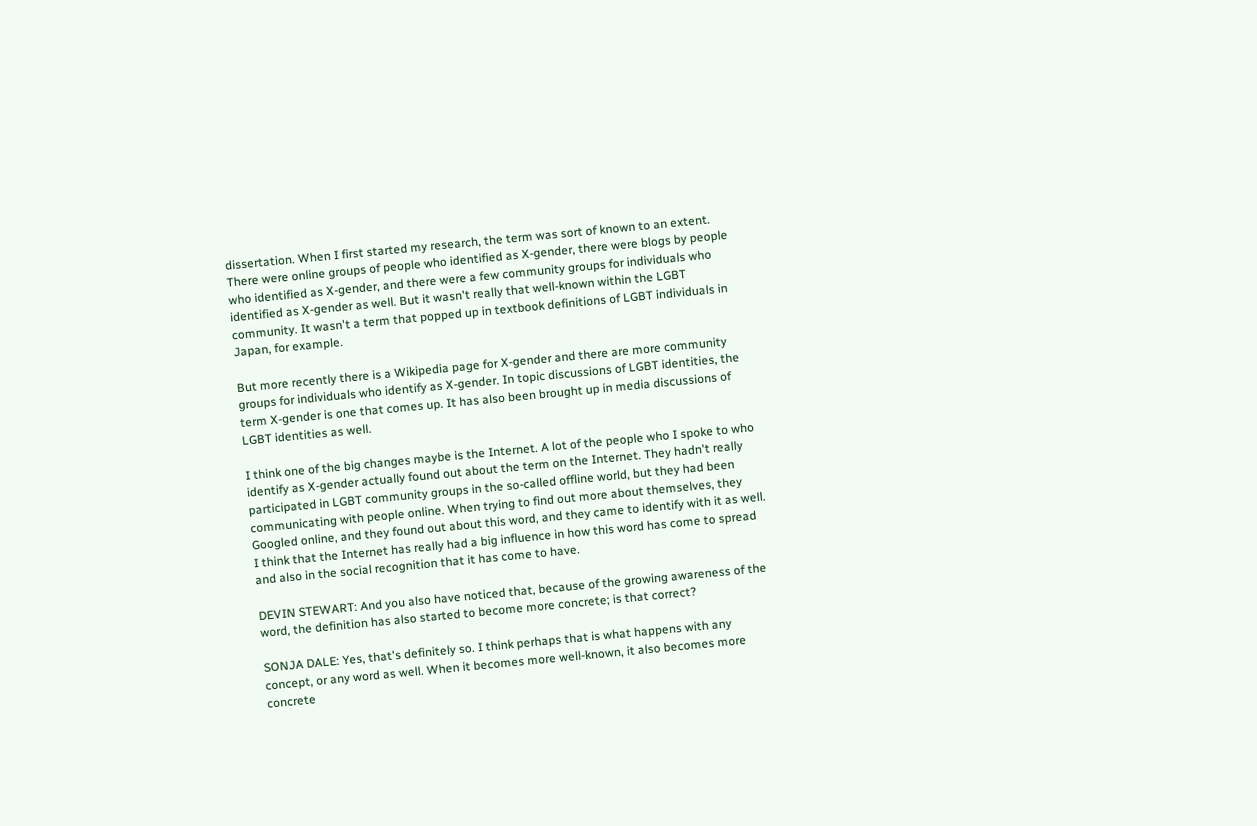dissertation. When I first started my research, the term was sort of known to an extent. There were online groups of people who identified as X-gender, there were blogs by people who identified as X-gender, and there were a few community groups for individuals who identified as X-gender as well. But it wasn't really that well-known within the LGBT community. It wasn't a term that popped up in textbook definitions of LGBT individuals in Japan, for example.

But more recently there is a Wikipedia page for X-gender and there are more community groups for individuals who identify as X-gender. In topic discussions of LGBT identities, the term X-gender is one that comes up. It has also been brought up in media discussions of LGBT identities as well.

I think one of the big changes maybe is the Internet. A lot of the people who I spoke to who identify as X-gender actually found out about the term on the Internet. They hadn't really participated in LGBT community groups in the so-called offline world, but they had been communicating with people online. When trying to find out more about themselves, they Googled online, and they found out about this word, and they came to identify with it as well. I think that the Internet has really had a big influence in how this word has come to spread and also in the social recognition that it has come to have.

DEVIN STEWART: And you also have noticed that, because of the growing awareness of the word, the definition has also started to become more concrete; is that correct?

SONJA DALE: Yes, that's definitely so. I think perhaps that is what happens with any concept, or any word as well. When it becomes more well-known, it also becomes more concrete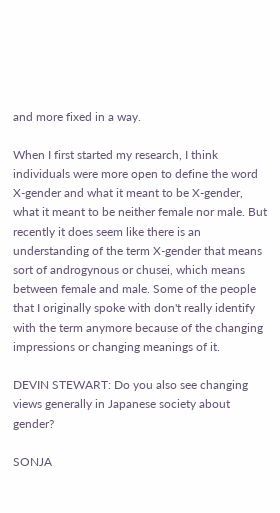and more fixed in a way.

When I first started my research, I think individuals were more open to define the word X-gender and what it meant to be X-gender, what it meant to be neither female nor male. But recently it does seem like there is an understanding of the term X-gender that means sort of androgynous or chusei, which means between female and male. Some of the people that I originally spoke with don't really identify with the term anymore because of the changing impressions or changing meanings of it.

DEVIN STEWART: Do you also see changing views generally in Japanese society about gender?

SONJA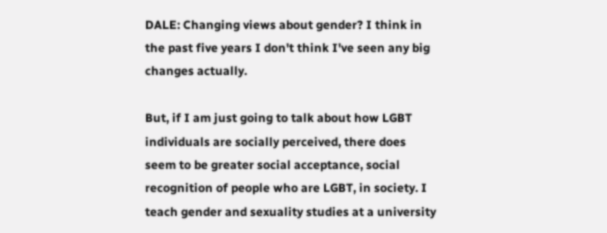DALE: Changing views about gender? I think in the past five years I don't think I've seen any big changes actually.

But, if I am just going to talk about how LGBT individuals are socially perceived, there does seem to be greater social acceptance, social recognition of people who are LGBT, in society. I teach gender and sexuality studies at a university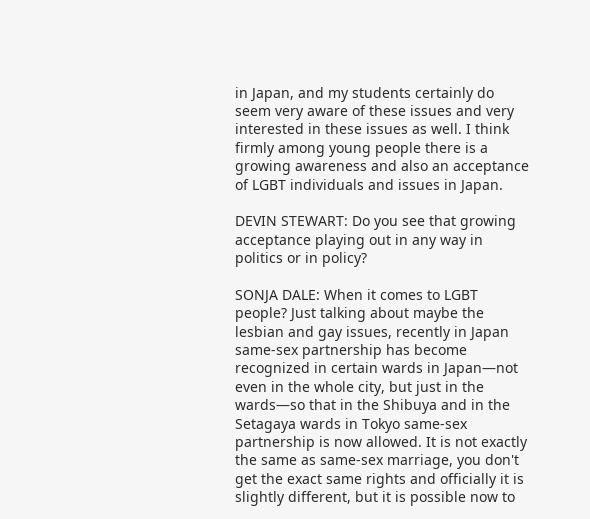in Japan, and my students certainly do seem very aware of these issues and very interested in these issues as well. I think firmly among young people there is a growing awareness and also an acceptance of LGBT individuals and issues in Japan.

DEVIN STEWART: Do you see that growing acceptance playing out in any way in politics or in policy?

SONJA DALE: When it comes to LGBT people? Just talking about maybe the lesbian and gay issues, recently in Japan same-sex partnership has become recognized in certain wards in Japan—not even in the whole city, but just in the wards—so that in the Shibuya and in the Setagaya wards in Tokyo same-sex partnership is now allowed. It is not exactly the same as same-sex marriage, you don't get the exact same rights and officially it is slightly different, but it is possible now to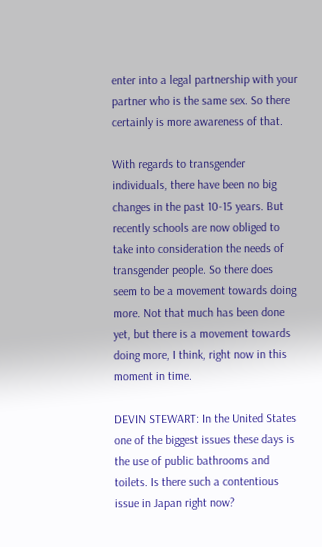enter into a legal partnership with your partner who is the same sex. So there certainly is more awareness of that.

With regards to transgender individuals, there have been no big changes in the past 10-15 years. But recently schools are now obliged to take into consideration the needs of transgender people. So there does seem to be a movement towards doing more. Not that much has been done yet, but there is a movement towards doing more, I think, right now in this moment in time.

DEVIN STEWART: In the United States one of the biggest issues these days is the use of public bathrooms and toilets. Is there such a contentious issue in Japan right now?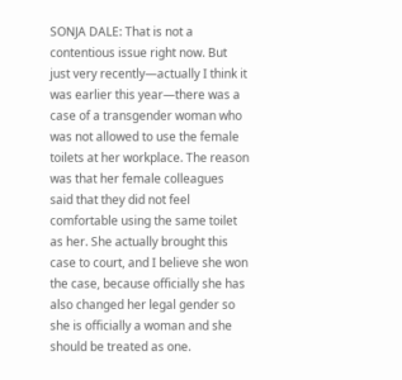SONJA DALE: That is not a contentious issue right now. But just very recently—actually I think it was earlier this year—there was a case of a transgender woman who was not allowed to use the female toilets at her workplace. The reason was that her female colleagues said that they did not feel comfortable using the same toilet as her. She actually brought this case to court, and I believe she won the case, because officially she has also changed her legal gender so she is officially a woman and she should be treated as one.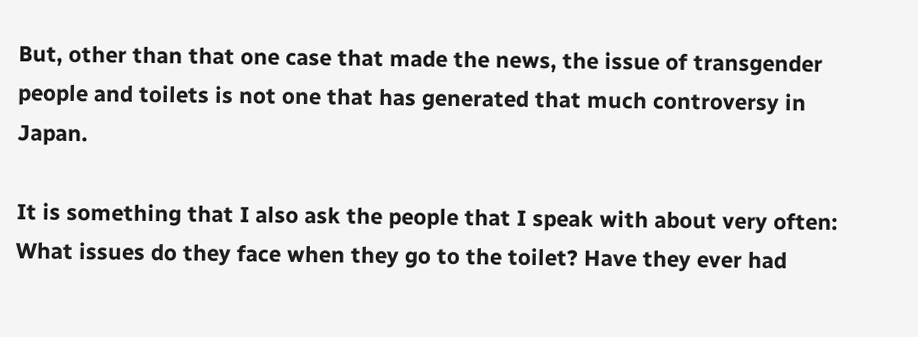But, other than that one case that made the news, the issue of transgender people and toilets is not one that has generated that much controversy in Japan.

It is something that I also ask the people that I speak with about very often: What issues do they face when they go to the toilet? Have they ever had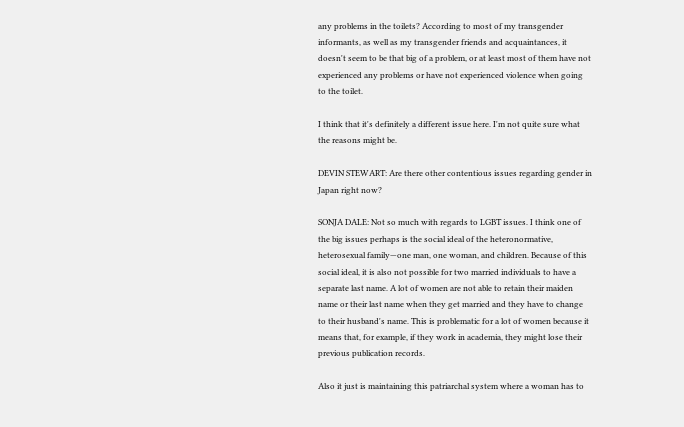any problems in the toilets? According to most of my transgender informants, as well as my transgender friends and acquaintances, it doesn't seem to be that big of a problem, or at least most of them have not experienced any problems or have not experienced violence when going to the toilet.

I think that it's definitely a different issue here. I'm not quite sure what the reasons might be.

DEVIN STEWART: Are there other contentious issues regarding gender in Japan right now?

SONJA DALE: Not so much with regards to LGBT issues. I think one of the big issues perhaps is the social ideal of the heteronormative, heterosexual family—one man, one woman, and children. Because of this social ideal, it is also not possible for two married individuals to have a separate last name. A lot of women are not able to retain their maiden name or their last name when they get married and they have to change to their husband's name. This is problematic for a lot of women because it means that, for example, if they work in academia, they might lose their previous publication records.

Also it just is maintaining this patriarchal system where a woman has to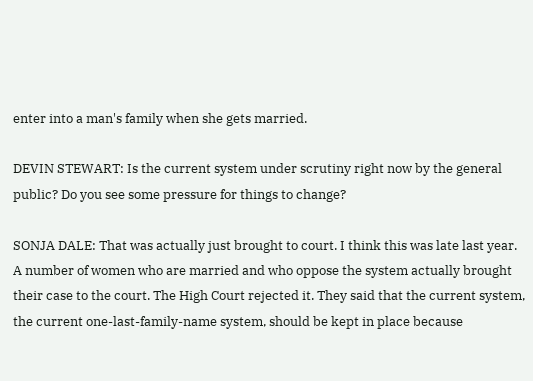enter into a man's family when she gets married.

DEVIN STEWART: Is the current system under scrutiny right now by the general public? Do you see some pressure for things to change?

SONJA DALE: That was actually just brought to court. I think this was late last year. A number of women who are married and who oppose the system actually brought their case to the court. The High Court rejected it. They said that the current system, the current one-last-family-name system, should be kept in place because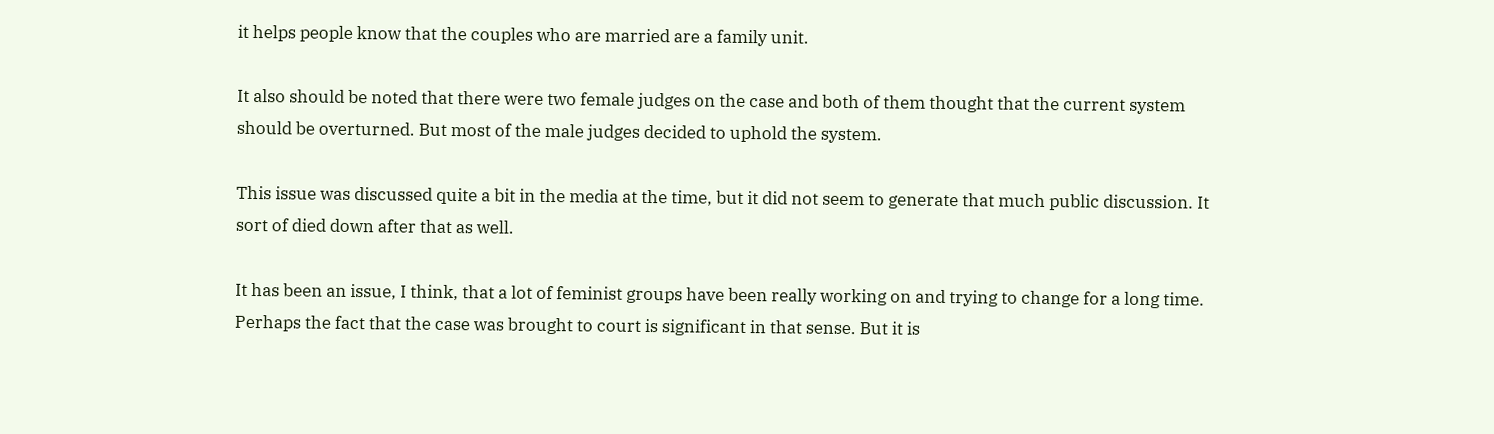it helps people know that the couples who are married are a family unit.

It also should be noted that there were two female judges on the case and both of them thought that the current system should be overturned. But most of the male judges decided to uphold the system.

This issue was discussed quite a bit in the media at the time, but it did not seem to generate that much public discussion. It sort of died down after that as well.

It has been an issue, I think, that a lot of feminist groups have been really working on and trying to change for a long time. Perhaps the fact that the case was brought to court is significant in that sense. But it is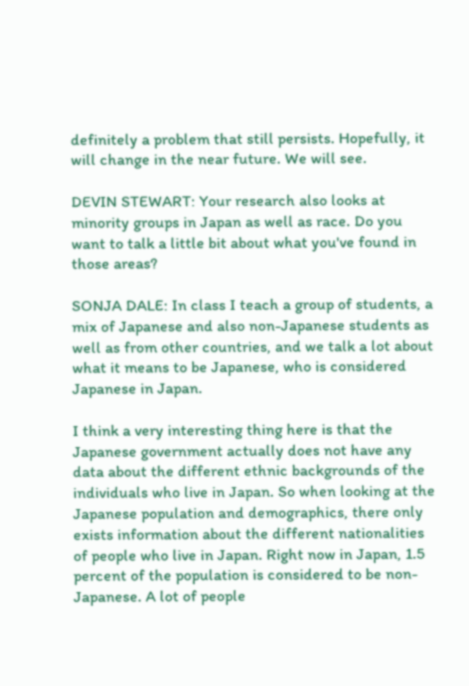definitely a problem that still persists. Hopefully, it will change in the near future. We will see.

DEVIN STEWART: Your research also looks at minority groups in Japan as well as race. Do you want to talk a little bit about what you've found in those areas?

SONJA DALE: In class I teach a group of students, a mix of Japanese and also non-Japanese students as well as from other countries, and we talk a lot about what it means to be Japanese, who is considered Japanese in Japan.

I think a very interesting thing here is that the Japanese government actually does not have any data about the different ethnic backgrounds of the individuals who live in Japan. So when looking at the Japanese population and demographics, there only exists information about the different nationalities of people who live in Japan. Right now in Japan, 1.5 percent of the population is considered to be non-Japanese. A lot of people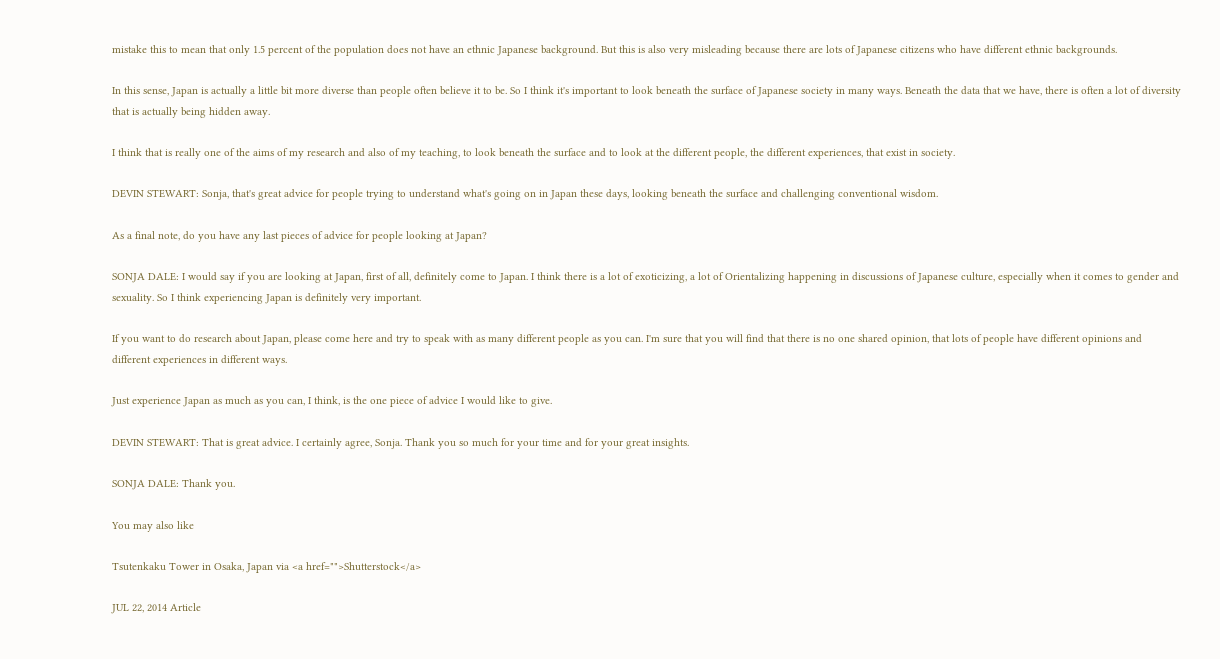mistake this to mean that only 1.5 percent of the population does not have an ethnic Japanese background. But this is also very misleading because there are lots of Japanese citizens who have different ethnic backgrounds.

In this sense, Japan is actually a little bit more diverse than people often believe it to be. So I think it's important to look beneath the surface of Japanese society in many ways. Beneath the data that we have, there is often a lot of diversity that is actually being hidden away.

I think that is really one of the aims of my research and also of my teaching, to look beneath the surface and to look at the different people, the different experiences, that exist in society.

DEVIN STEWART: Sonja, that's great advice for people trying to understand what's going on in Japan these days, looking beneath the surface and challenging conventional wisdom.

As a final note, do you have any last pieces of advice for people looking at Japan?

SONJA DALE: I would say if you are looking at Japan, first of all, definitely come to Japan. I think there is a lot of exoticizing, a lot of Orientalizing happening in discussions of Japanese culture, especially when it comes to gender and sexuality. So I think experiencing Japan is definitely very important.

If you want to do research about Japan, please come here and try to speak with as many different people as you can. I'm sure that you will find that there is no one shared opinion, that lots of people have different opinions and different experiences in different ways.

Just experience Japan as much as you can, I think, is the one piece of advice I would like to give.

DEVIN STEWART: That is great advice. I certainly agree, Sonja. Thank you so much for your time and for your great insights.

SONJA DALE: Thank you.

You may also like

Tsutenkaku Tower in Osaka, Japan via <a href="">Shutterstock</a>

JUL 22, 2014 Article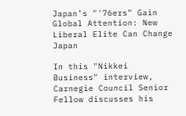Japan’s "'76ers" Gain Global Attention: New Liberal Elite Can Change Japan

In this "Nikkei Business" interview, Carnegie Council Senior Fellow discusses his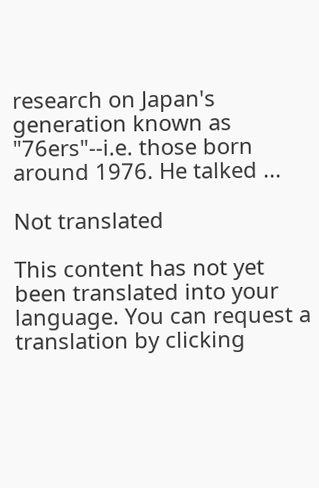research on Japan's generation known as "76ers"--i.e. those born around 1976. He talked ...

Not translated

This content has not yet been translated into your language. You can request a translation by clicking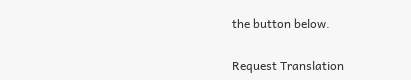the button below.

Request Translation